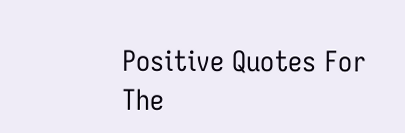Positive Quotes For The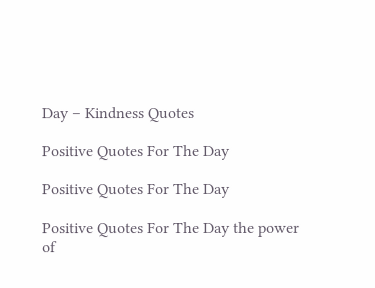Day – Kindness Quotes

Positive Quotes For The Day

Positive Quotes For The Day

Positive Quotes For The Day the power of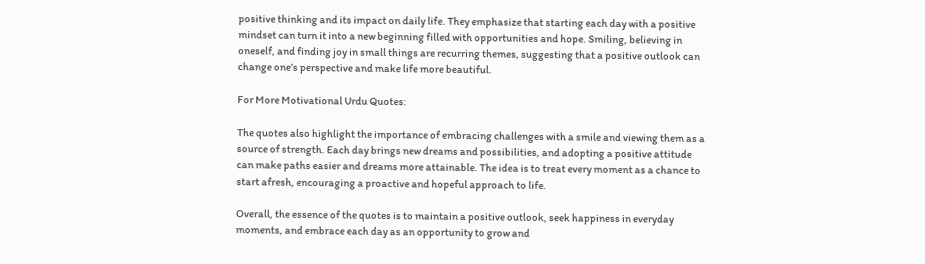positive thinking and its impact on daily life. They emphasize that starting each day with a positive mindset can turn it into a new beginning filled with opportunities and hope. Smiling, believing in oneself, and finding joy in small things are recurring themes, suggesting that a positive outlook can change one’s perspective and make life more beautiful.

For More Motivational Urdu Quotes:

The quotes also highlight the importance of embracing challenges with a smile and viewing them as a source of strength. Each day brings new dreams and possibilities, and adopting a positive attitude can make paths easier and dreams more attainable. The idea is to treat every moment as a chance to start afresh, encouraging a proactive and hopeful approach to life.

Overall, the essence of the quotes is to maintain a positive outlook, seek happiness in everyday moments, and embrace each day as an opportunity to grow and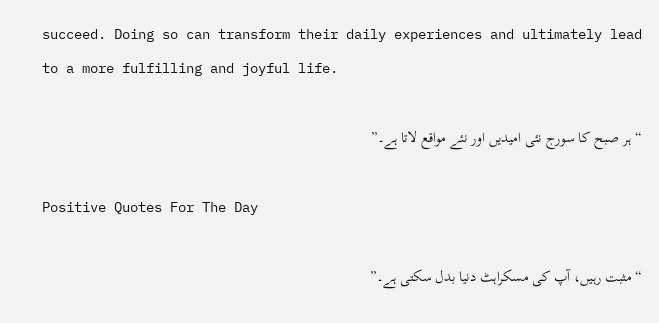succeed. Doing so can transform their daily experiences and ultimately lead to a more fulfilling and joyful life.

“ہر صبح کا سورج نئی امیدیں اور نئے مواقع لاتا ہے۔”

Positive Quotes For The Day

“مثبت رہیں، آپ کی مسکراہٹ دنیا بدل سکتی ہے۔”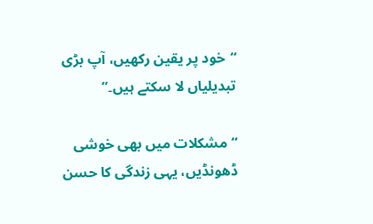“خود پر یقین رکھیں، آپ بڑی تبدیلیاں لا سکتے ہیں۔”

“مشکلات میں بھی خوشی ڈھونڈیں، یہی زندگی کا حسن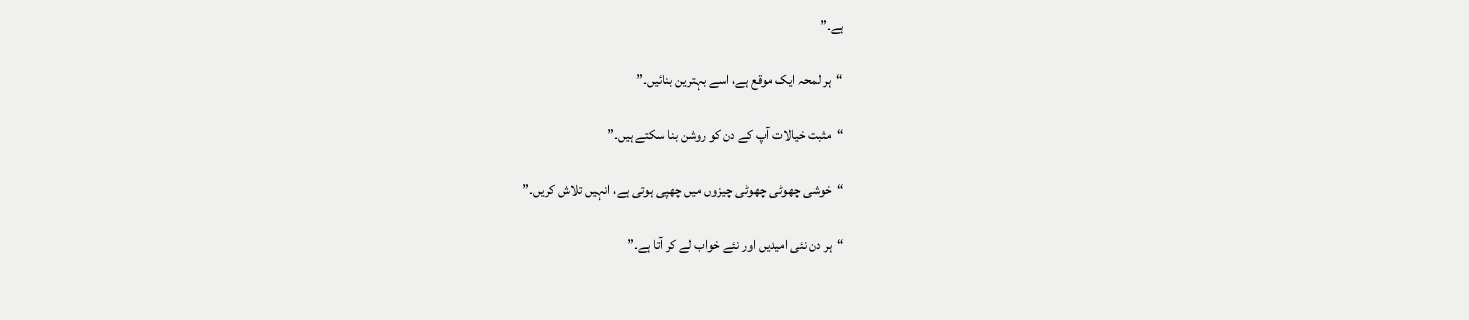ہے۔”

“ہر لمحہ ایک موقع ہے، اسے بہترین بنائیں۔”

“مثبت خیالات آپ کے دن کو روشن بنا سکتے ہیں۔”

“خوشی چھوٹی چھوٹی چیزوں میں چھپی ہوتی ہے، انہیں تلاش کریں۔”

“ہر دن نئی امیدیں اور نئے خواب لے کر آتا ہے۔”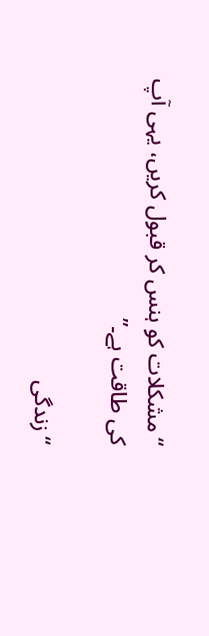“مشکلات کو ہنس کر قبول کریں، یہی آپ کی طاقت ہے۔”

“زندگی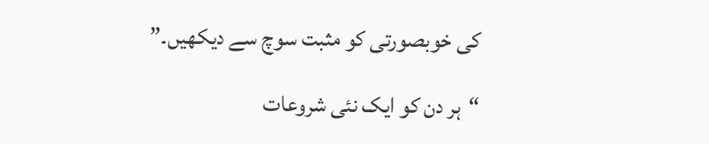کی خوبصورتی کو مثبت سوچ سے دیکھیں۔”

“ہر دن کو ایک نئی شروعات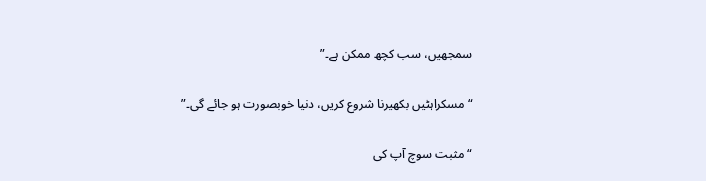سمجھیں، سب کچھ ممکن ہے۔”

“مسکراہٹیں بکھیرنا شروع کریں، دنیا خوبصورت ہو جائے گی۔”

“مثبت سوچ آپ کی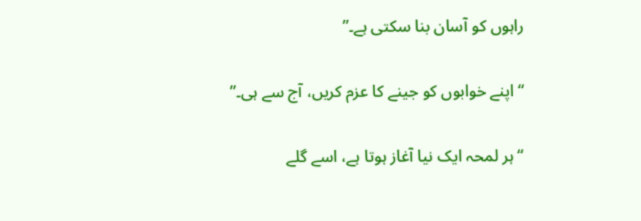راہوں کو آسان بنا سکتی ہے۔”

“اپنے خوابوں کو جینے کا عزم کریں، آج سے ہی۔”

“ہر لمحہ ایک نیا آغاز ہوتا ہے، اسے گلے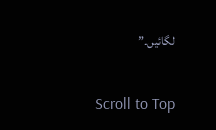لگائیں۔”

Scroll to Top